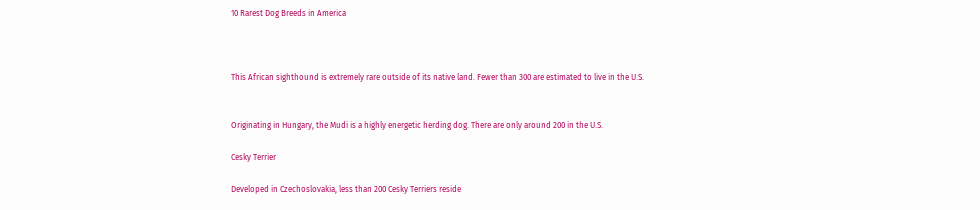10 Rarest Dog Breeds in America



This African sighthound is extremely rare outside of its native land. Fewer than 300 are estimated to live in the U.S.


Originating in Hungary, the Mudi is a highly energetic herding dog. There are only around 200 in the U.S.

Cesky Terrier

Developed in Czechoslovakia, less than 200 Cesky Terriers reside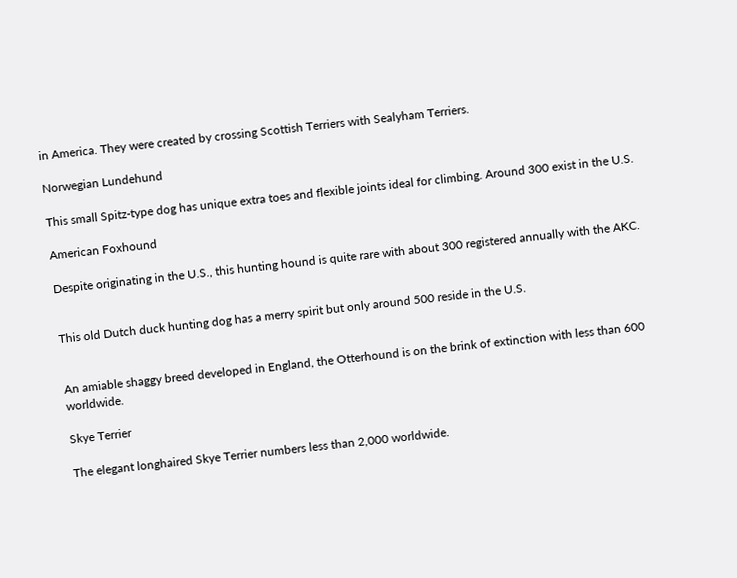in America. They were created by crossing Scottish Terriers with Sealyham Terriers.

Norwegian Lundehund

This small Spitz-type dog has unique extra toes and flexible joints ideal for climbing. Around 300 exist in the U.S.

American Foxhound

Despite originating in the U.S., this hunting hound is quite rare with about 300 registered annually with the AKC.


This old Dutch duck hunting dog has a merry spirit but only around 500 reside in the U.S.


An amiable shaggy breed developed in England, the Otterhound is on the brink of extinction with less than 600 worldwide.

Skye Terrier

The elegant longhaired Skye Terrier numbers less than 2,000 worldwide.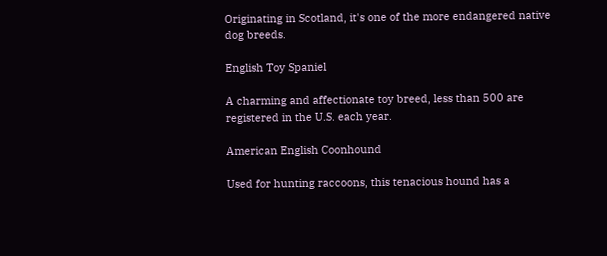Originating in Scotland, it's one of the more endangered native dog breeds.

English Toy Spaniel

A charming and affectionate toy breed, less than 500 are registered in the U.S. each year.

American English Coonhound

Used for hunting raccoons, this tenacious hound has a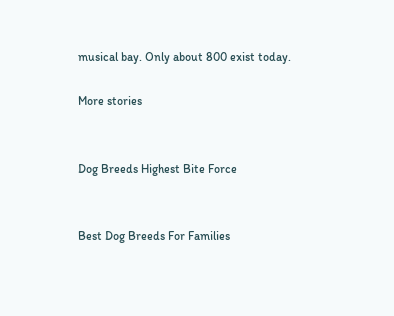musical bay. Only about 800 exist today.

More stories


Dog Breeds Highest Bite Force


Best Dog Breeds For Families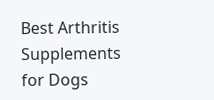Best Arthritis Supplements for Dogs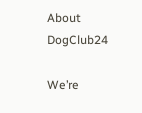About DogClub24

We’re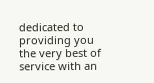dedicated to providing you the very best of service with an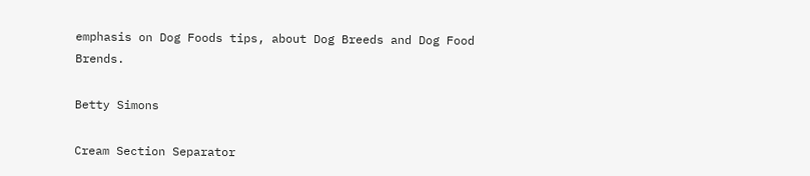emphasis on Dog Foods tips, about Dog Breeds and Dog Food Brends.

Betty Simons

Cream Section Separator